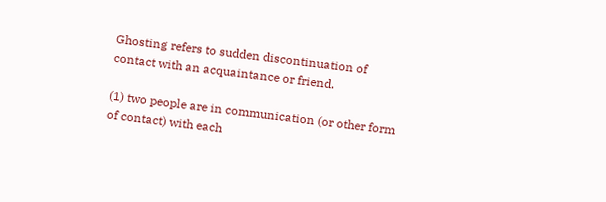Ghosting refers to sudden discontinuation of contact with an acquaintance or friend.

(1) two people are in communication (or other form of contact) with each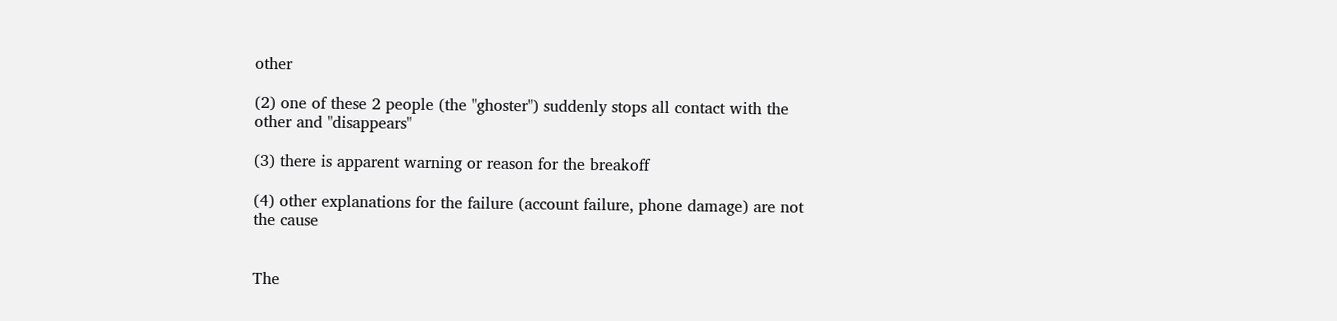other

(2) one of these 2 people (the "ghoster") suddenly stops all contact with the other and "disappears"

(3) there is apparent warning or reason for the breakoff

(4) other explanations for the failure (account failure, phone damage) are not the cause


The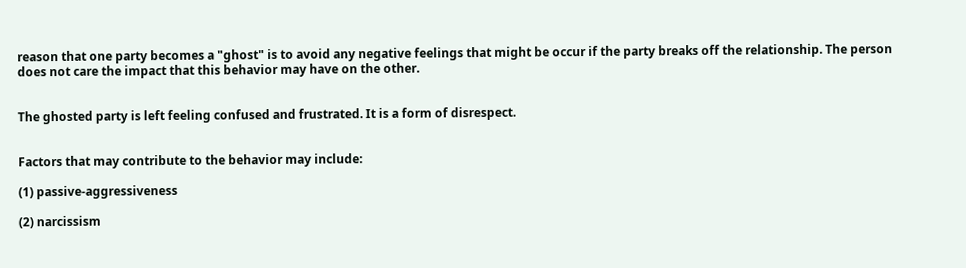reason that one party becomes a "ghost" is to avoid any negative feelings that might be occur if the party breaks off the relationship. The person does not care the impact that this behavior may have on the other.


The ghosted party is left feeling confused and frustrated. It is a form of disrespect.


Factors that may contribute to the behavior may include:

(1) passive-aggressiveness

(2) narcissism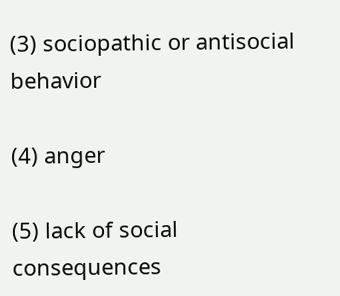(3) sociopathic or antisocial behavior

(4) anger

(5) lack of social consequences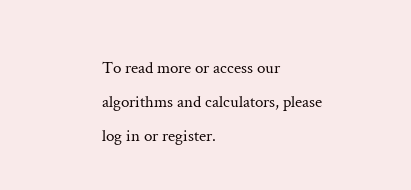To read more or access our algorithms and calculators, please log in or register.